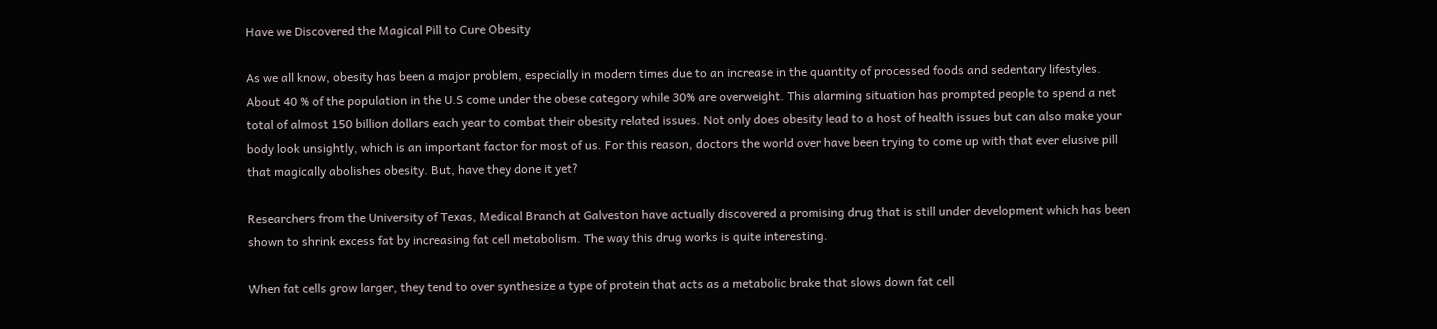Have we Discovered the Magical Pill to Cure Obesity

As we all know, obesity has been a major problem, especially in modern times due to an increase in the quantity of processed foods and sedentary lifestyles. About 40 % of the population in the U.S come under the obese category while 30% are overweight. This alarming situation has prompted people to spend a net total of almost 150 billion dollars each year to combat their obesity related issues. Not only does obesity lead to a host of health issues but can also make your body look unsightly, which is an important factor for most of us. For this reason, doctors the world over have been trying to come up with that ever elusive pill that magically abolishes obesity. But, have they done it yet?

Researchers from the University of Texas, Medical Branch at Galveston have actually discovered a promising drug that is still under development which has been shown to shrink excess fat by increasing fat cell metabolism. The way this drug works is quite interesting.

When fat cells grow larger, they tend to over synthesize a type of protein that acts as a metabolic brake that slows down fat cell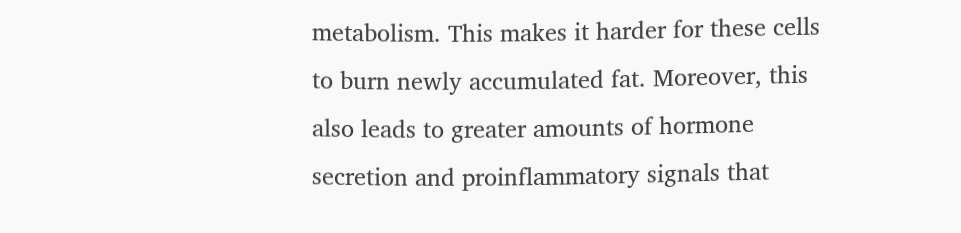metabolism. This makes it harder for these cells to burn newly accumulated fat. Moreover, this also leads to greater amounts of hormone secretion and proinflammatory signals that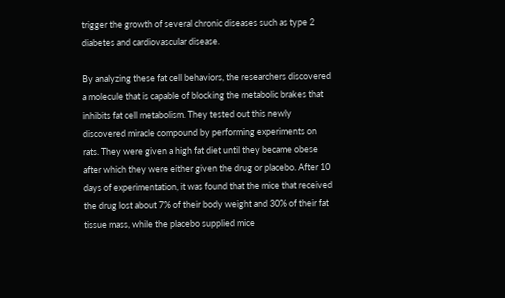trigger the growth of several chronic diseases such as type 2 diabetes and cardiovascular disease.

By analyzing these fat cell behaviors, the researchers discovered a molecule that is capable of blocking the metabolic brakes that inhibits fat cell metabolism. They tested out this newly discovered miracle compound by performing experiments on rats. They were given a high fat diet until they became obese after which they were either given the drug or placebo. After 10 days of experimentation, it was found that the mice that received the drug lost about 7% of their body weight and 30% of their fat tissue mass, while the placebo supplied mice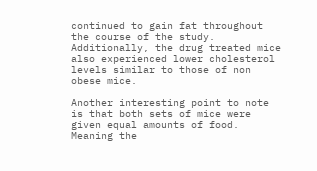continued to gain fat throughout the course of the study. Additionally, the drug treated mice also experienced lower cholesterol levels similar to those of non obese mice.

Another interesting point to note is that both sets of mice were given equal amounts of food. Meaning the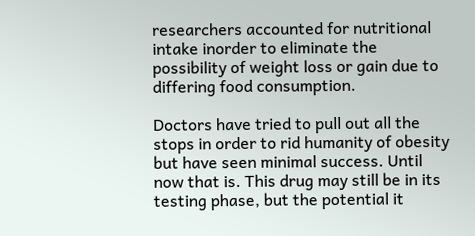researchers accounted for nutritional intake inorder to eliminate the possibility of weight loss or gain due to differing food consumption.

Doctors have tried to pull out all the stops in order to rid humanity of obesity but have seen minimal success. Until now that is. This drug may still be in its testing phase, but the potential it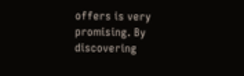offers is very promising. By discovering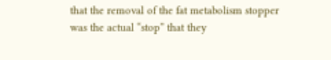that the removal of the fat metabolism stopper was the actual “stop” that they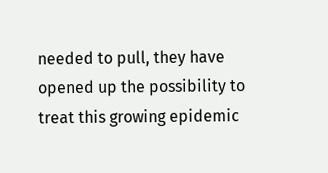needed to pull, they have opened up the possibility to treat this growing epidemic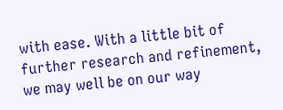with ease. With a little bit of further research and refinement, we may well be on our way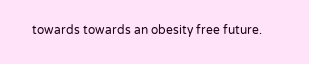towards towards an obesity free future.